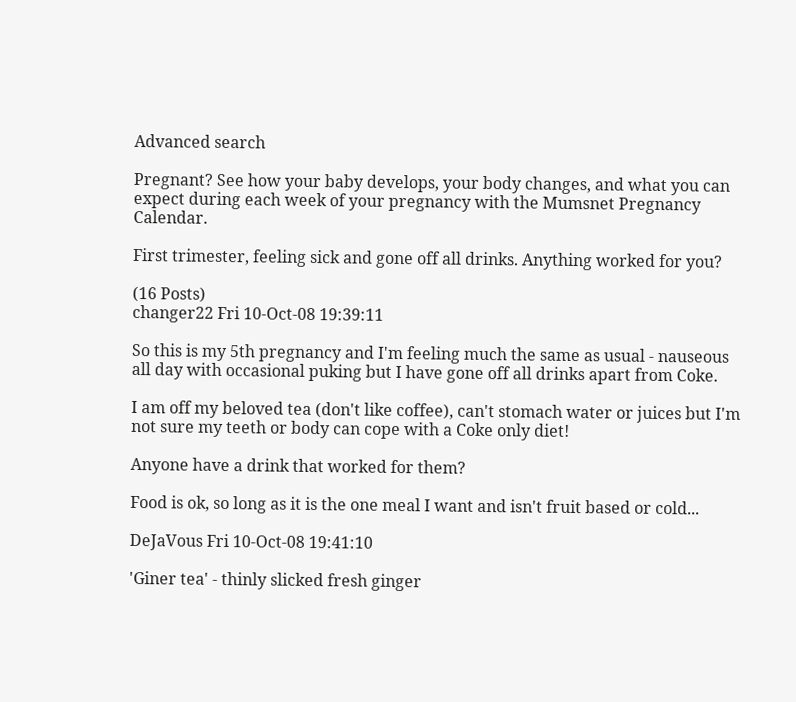Advanced search

Pregnant? See how your baby develops, your body changes, and what you can expect during each week of your pregnancy with the Mumsnet Pregnancy Calendar.

First trimester, feeling sick and gone off all drinks. Anything worked for you?

(16 Posts)
changer22 Fri 10-Oct-08 19:39:11

So this is my 5th pregnancy and I'm feeling much the same as usual - nauseous all day with occasional puking but I have gone off all drinks apart from Coke.

I am off my beloved tea (don't like coffee), can't stomach water or juices but I'm not sure my teeth or body can cope with a Coke only diet!

Anyone have a drink that worked for them?

Food is ok, so long as it is the one meal I want and isn't fruit based or cold...

DeJaVous Fri 10-Oct-08 19:41:10

'Giner tea' - thinly slicked fresh ginger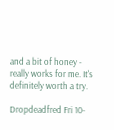and a bit of honey - really works for me. It's definitely worth a try.

Dropdeadfred Fri 10-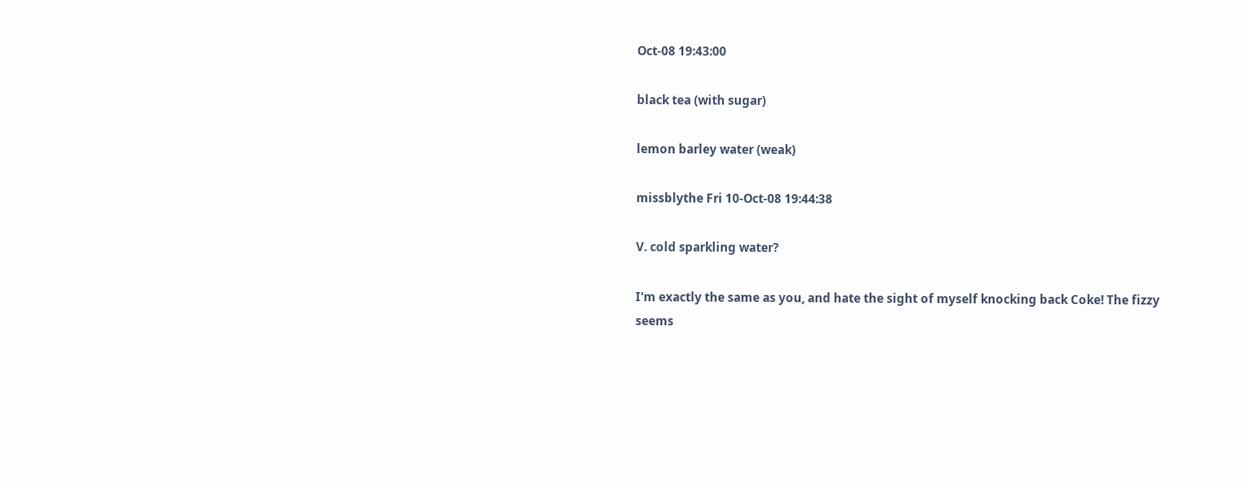Oct-08 19:43:00

black tea (with sugar)

lemon barley water (weak)

missblythe Fri 10-Oct-08 19:44:38

V. cold sparkling water?

I'm exactly the same as you, and hate the sight of myself knocking back Coke! The fizzy seems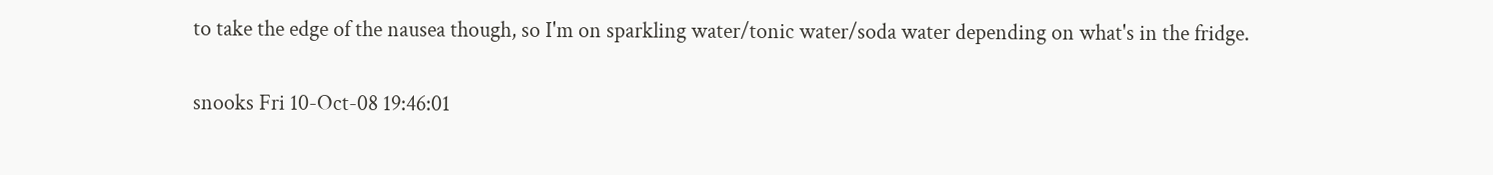to take the edge of the nausea though, so I'm on sparkling water/tonic water/soda water depending on what's in the fridge.

snooks Fri 10-Oct-08 19:46:01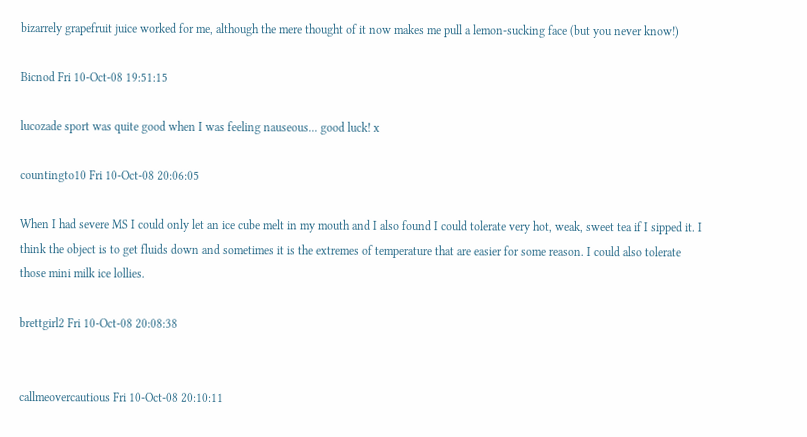bizarrely grapefruit juice worked for me, although the mere thought of it now makes me pull a lemon-sucking face (but you never know!)

Bicnod Fri 10-Oct-08 19:51:15

lucozade sport was quite good when I was feeling nauseous... good luck! x

countingto10 Fri 10-Oct-08 20:06:05

When I had severe MS I could only let an ice cube melt in my mouth and I also found I could tolerate very hot, weak, sweet tea if I sipped it. I think the object is to get fluids down and sometimes it is the extremes of temperature that are easier for some reason. I could also tolerate those mini milk ice lollies.

brettgirl2 Fri 10-Oct-08 20:08:38


callmeovercautious Fri 10-Oct-08 20:10:11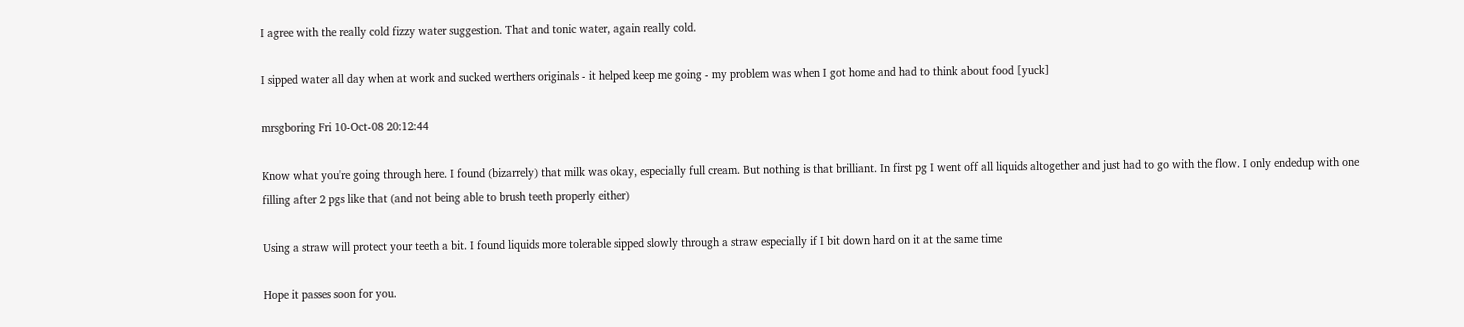I agree with the really cold fizzy water suggestion. That and tonic water, again really cold.

I sipped water all day when at work and sucked werthers originals - it helped keep me going - my problem was when I got home and had to think about food [yuck]

mrsgboring Fri 10-Oct-08 20:12:44

Know what you're going through here. I found (bizarrely) that milk was okay, especially full cream. But nothing is that brilliant. In first pg I went off all liquids altogether and just had to go with the flow. I only endedup with one filling after 2 pgs like that (and not being able to brush teeth properly either)

Using a straw will protect your teeth a bit. I found liquids more tolerable sipped slowly through a straw especially if I bit down hard on it at the same time

Hope it passes soon for you.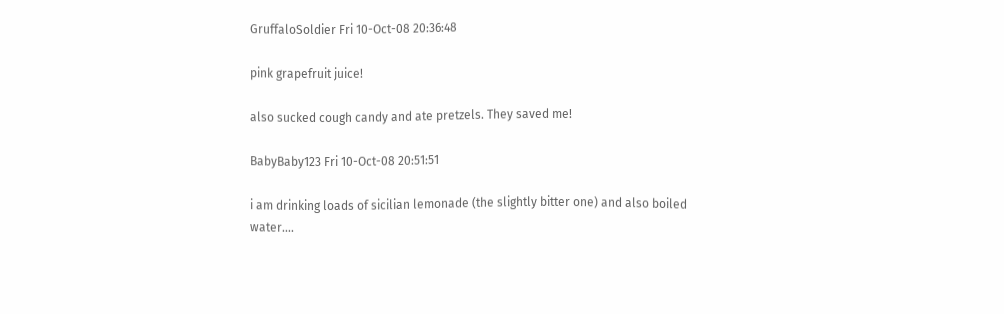GruffaloSoldier Fri 10-Oct-08 20:36:48

pink grapefruit juice!

also sucked cough candy and ate pretzels. They saved me!

BabyBaby123 Fri 10-Oct-08 20:51:51

i am drinking loads of sicilian lemonade (the slightly bitter one) and also boiled water....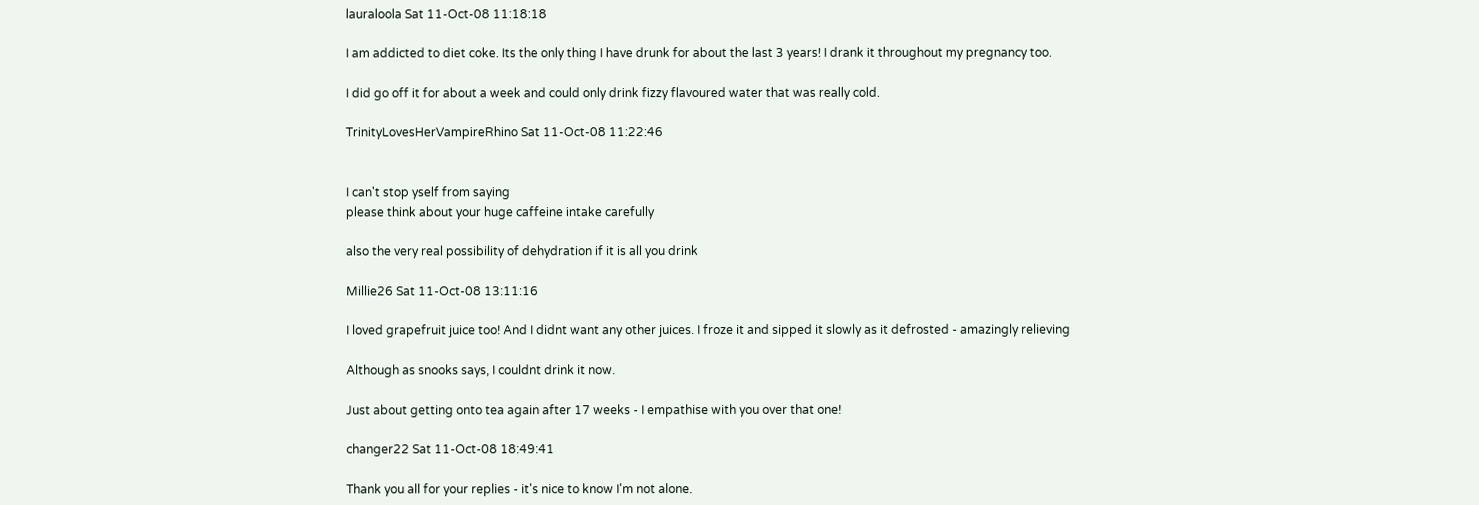lauraloola Sat 11-Oct-08 11:18:18

I am addicted to diet coke. Its the only thing I have drunk for about the last 3 years! I drank it throughout my pregnancy too.

I did go off it for about a week and could only drink fizzy flavoured water that was really cold.

TrinityLovesHerVampireRhino Sat 11-Oct-08 11:22:46


I can't stop yself from saying
please think about your huge caffeine intake carefully

also the very real possibility of dehydration if it is all you drink

Millie26 Sat 11-Oct-08 13:11:16

I loved grapefruit juice too! And I didnt want any other juices. I froze it and sipped it slowly as it defrosted - amazingly relieving

Although as snooks says, I couldnt drink it now.

Just about getting onto tea again after 17 weeks - I empathise with you over that one!

changer22 Sat 11-Oct-08 18:49:41

Thank you all for your replies - it's nice to know I'm not alone.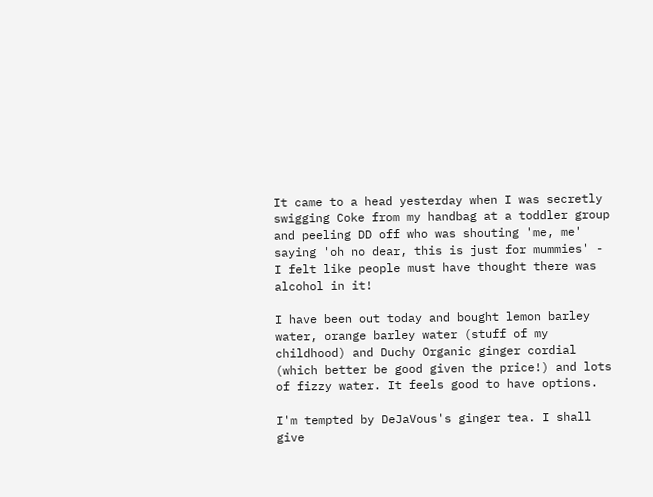It came to a head yesterday when I was secretly swigging Coke from my handbag at a toddler group and peeling DD off who was shouting 'me, me' saying 'oh no dear, this is just for mummies' - I felt like people must have thought there was alcohol in it!

I have been out today and bought lemon barley water, orange barley water (stuff of my childhood) and Duchy Organic ginger cordial (which better be good given the price!) and lots of fizzy water. It feels good to have options.

I'm tempted by DeJaVous's ginger tea. I shall give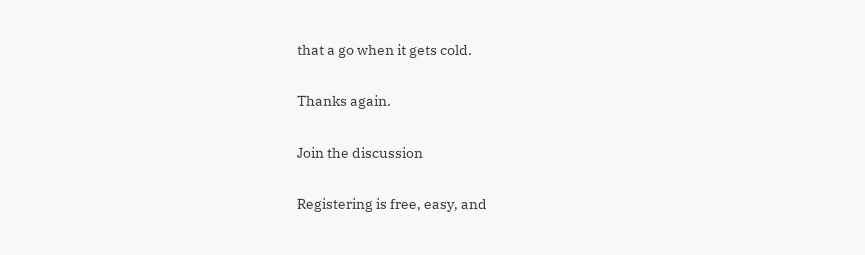that a go when it gets cold.

Thanks again.

Join the discussion

Registering is free, easy, and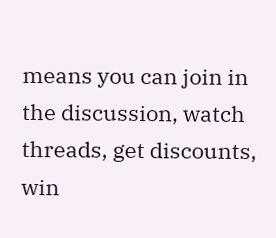means you can join in the discussion, watch threads, get discounts, win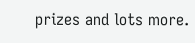prizes and lots more.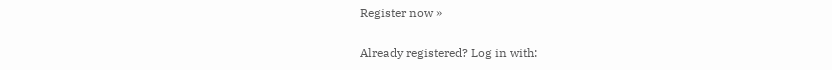Register now »

Already registered? Log in with: